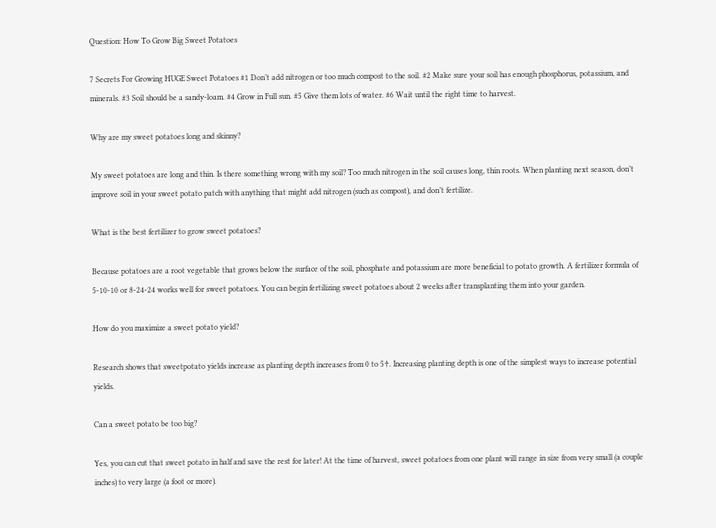Question: How To Grow Big Sweet Potatoes

7 Secrets For Growing HUGE Sweet Potatoes #1 Don’t add nitrogen or too much compost to the soil. #2 Make sure your soil has enough phosphorus, potassium, and minerals. #3 Soil should be a sandy-loam. #4 Grow in Full sun. #5 Give them lots of water. #6 Wait until the right time to harvest.

Why are my sweet potatoes long and skinny?

My sweet potatoes are long and thin. Is there something wrong with my soil? Too much nitrogen in the soil causes long, thin roots. When planting next season, don’t improve soil in your sweet potato patch with anything that might add nitrogen (such as compost), and don’t fertilize.

What is the best fertilizer to grow sweet potatoes?

Because potatoes are a root vegetable that grows below the surface of the soil, phosphate and potassium are more beneficial to potato growth. A fertilizer formula of 5-10-10 or 8-24-24 works well for sweet potatoes. You can begin fertilizing sweet potatoes about 2 weeks after transplanting them into your garden.

How do you maximize a sweet potato yield?

Research shows that sweetpotato yields increase as planting depth increases from 0 to 5†. Increasing planting depth is one of the simplest ways to increase potential yields.

Can a sweet potato be too big?

Yes, you can cut that sweet potato in half and save the rest for later! At the time of harvest, sweet potatoes from one plant will range in size from very small (a couple inches) to very large (a foot or more).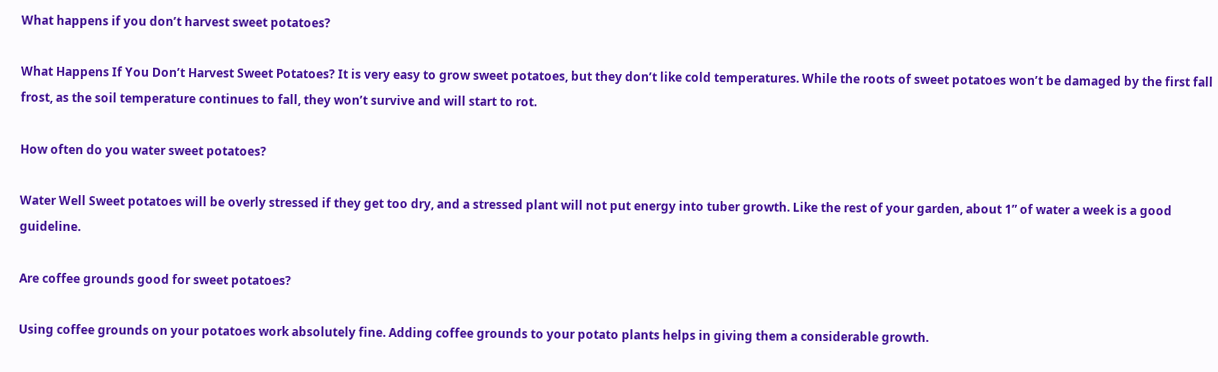What happens if you don’t harvest sweet potatoes?

What Happens If You Don’t Harvest Sweet Potatoes? It is very easy to grow sweet potatoes, but they don’t like cold temperatures. While the roots of sweet potatoes won’t be damaged by the first fall frost, as the soil temperature continues to fall, they won’t survive and will start to rot.

How often do you water sweet potatoes?

Water Well Sweet potatoes will be overly stressed if they get too dry, and a stressed plant will not put energy into tuber growth. Like the rest of your garden, about 1” of water a week is a good guideline.

Are coffee grounds good for sweet potatoes?

Using coffee grounds on your potatoes work absolutely fine. Adding coffee grounds to your potato plants helps in giving them a considerable growth.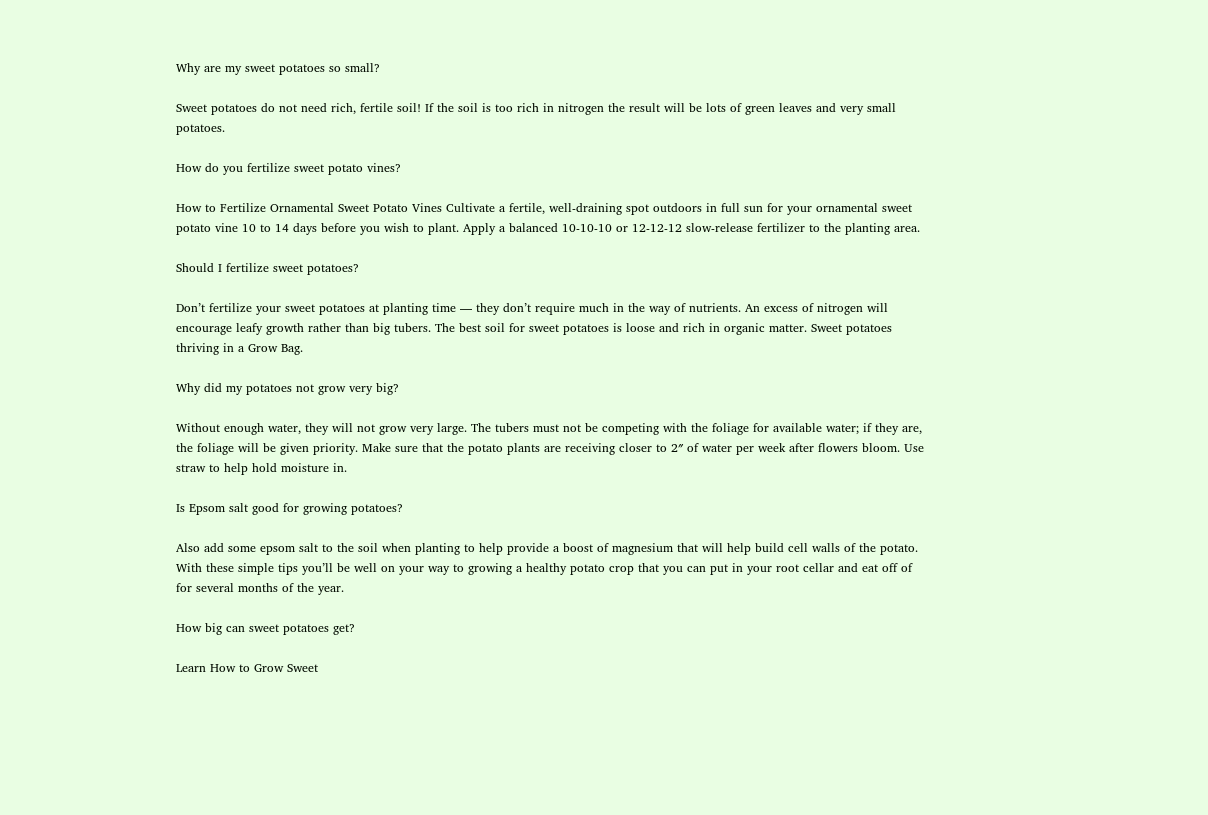Why are my sweet potatoes so small?

Sweet potatoes do not need rich, fertile soil! If the soil is too rich in nitrogen the result will be lots of green leaves and very small potatoes.

How do you fertilize sweet potato vines?

How to Fertilize Ornamental Sweet Potato Vines Cultivate a fertile, well-draining spot outdoors in full sun for your ornamental sweet potato vine 10 to 14 days before you wish to plant. Apply a balanced 10-10-10 or 12-12-12 slow-release fertilizer to the planting area.

Should I fertilize sweet potatoes?

Don’t fertilize your sweet potatoes at planting time — they don’t require much in the way of nutrients. An excess of nitrogen will encourage leafy growth rather than big tubers. The best soil for sweet potatoes is loose and rich in organic matter. Sweet potatoes thriving in a Grow Bag.

Why did my potatoes not grow very big?

Without enough water, they will not grow very large. The tubers must not be competing with the foliage for available water; if they are, the foliage will be given priority. Make sure that the potato plants are receiving closer to 2″ of water per week after flowers bloom. Use straw to help hold moisture in.

Is Epsom salt good for growing potatoes?

Also add some epsom salt to the soil when planting to help provide a boost of magnesium that will help build cell walls of the potato. With these simple tips you’ll be well on your way to growing a healthy potato crop that you can put in your root cellar and eat off of for several months of the year.

How big can sweet potatoes get?

Learn How to Grow Sweet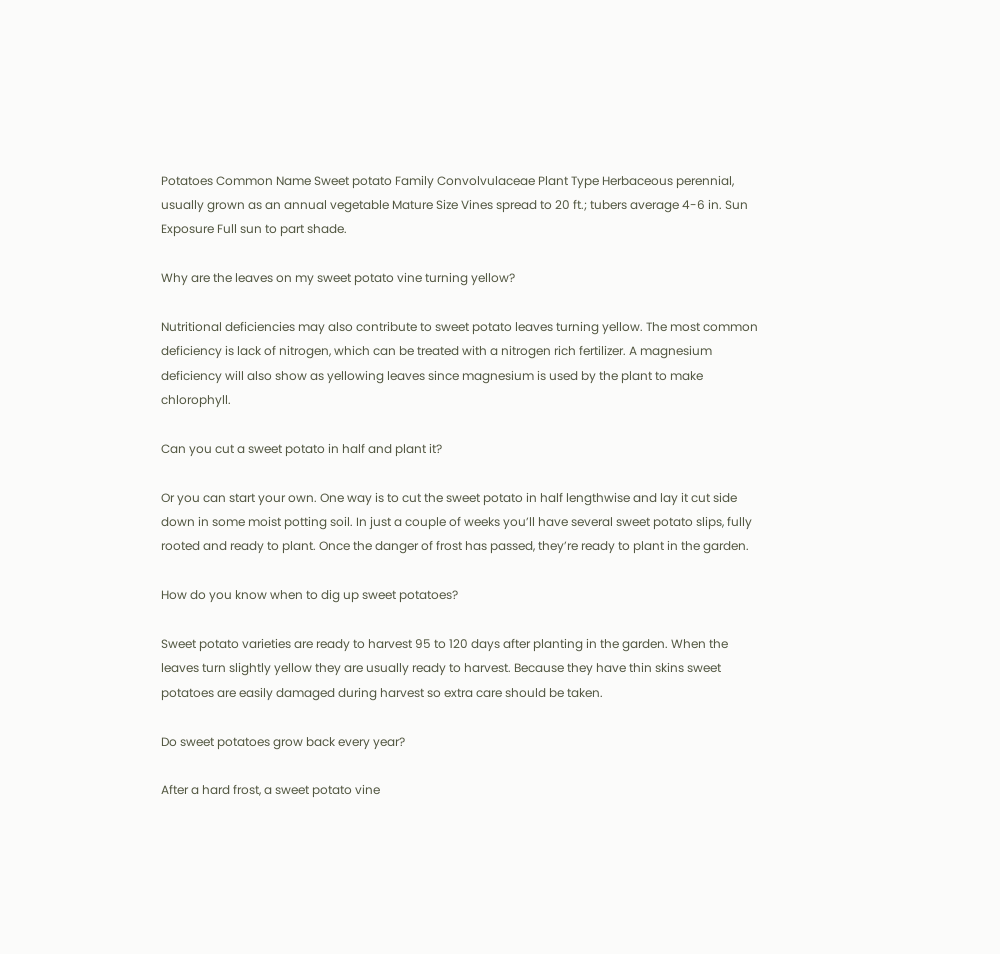Potatoes Common Name Sweet potato Family Convolvulaceae Plant Type Herbaceous perennial, usually grown as an annual vegetable Mature Size Vines spread to 20 ft.; tubers average 4-6 in. Sun Exposure Full sun to part shade.

Why are the leaves on my sweet potato vine turning yellow?

Nutritional deficiencies may also contribute to sweet potato leaves turning yellow. The most common deficiency is lack of nitrogen, which can be treated with a nitrogen rich fertilizer. A magnesium deficiency will also show as yellowing leaves since magnesium is used by the plant to make chlorophyll.

Can you cut a sweet potato in half and plant it?

Or you can start your own. One way is to cut the sweet potato in half lengthwise and lay it cut side down in some moist potting soil. In just a couple of weeks you’ll have several sweet potato slips, fully rooted and ready to plant. Once the danger of frost has passed, they’re ready to plant in the garden.

How do you know when to dig up sweet potatoes?

Sweet potato varieties are ready to harvest 95 to 120 days after planting in the garden. When the leaves turn slightly yellow they are usually ready to harvest. Because they have thin skins sweet potatoes are easily damaged during harvest so extra care should be taken.

Do sweet potatoes grow back every year?

After a hard frost, a sweet potato vine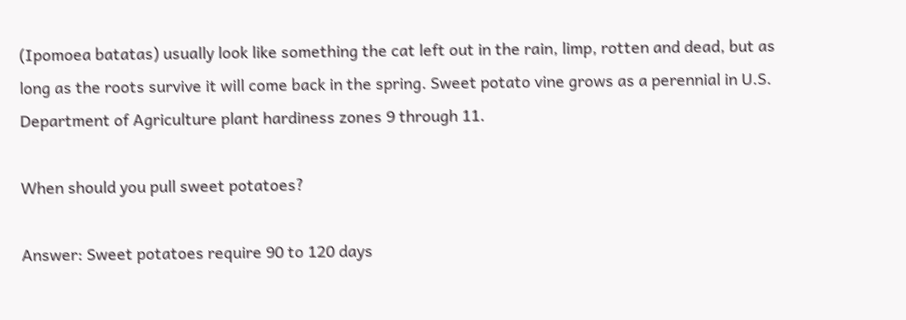(Ipomoea batatas) usually look like something the cat left out in the rain, limp, rotten and dead, but as long as the roots survive it will come back in the spring. Sweet potato vine grows as a perennial in U.S. Department of Agriculture plant hardiness zones 9 through 11.

When should you pull sweet potatoes?

Answer: Sweet potatoes require 90 to 120 days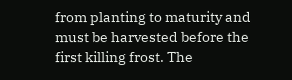from planting to maturity and must be harvested before the first killing frost. The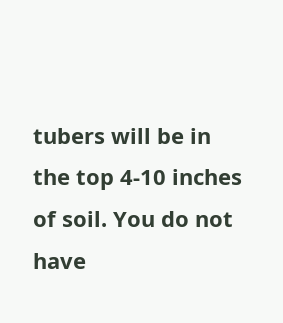tubers will be in the top 4-10 inches of soil. You do not have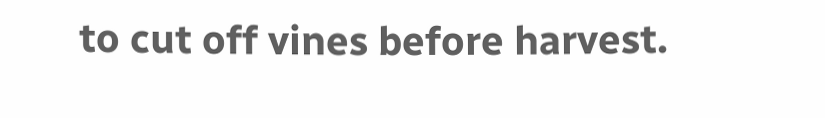to cut off vines before harvest.